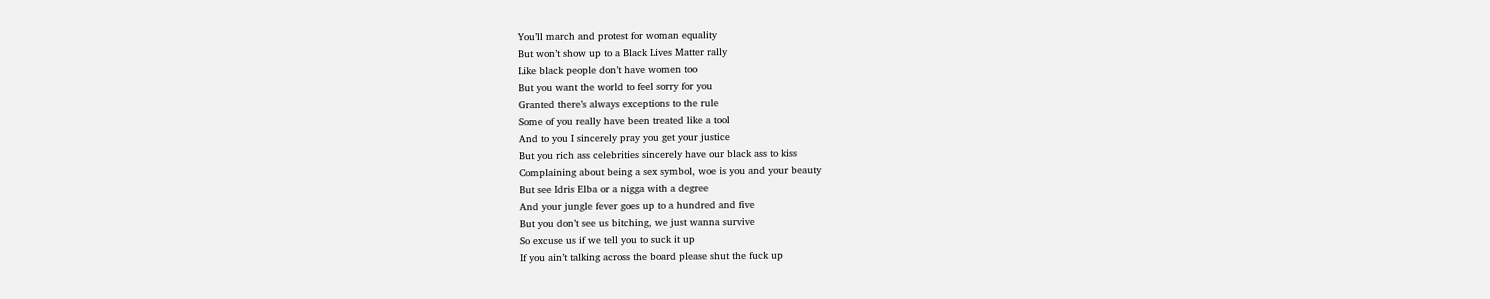You’ll march and protest for woman equality
But won’t show up to a Black Lives Matter rally
Like black people don’t have women too
But you want the world to feel sorry for you
Granted there’s always exceptions to the rule
Some of you really have been treated like a tool
And to you I sincerely pray you get your justice
But you rich ass celebrities sincerely have our black ass to kiss
Complaining about being a sex symbol, woe is you and your beauty
But see Idris Elba or a nigga with a degree
And your jungle fever goes up to a hundred and five
But you don’t see us bitching, we just wanna survive
So excuse us if we tell you to suck it up
If you ain’t talking across the board please shut the fuck up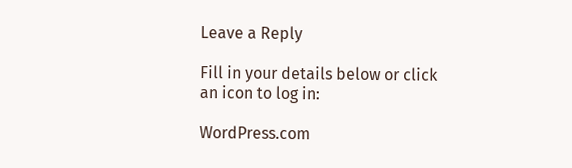Leave a Reply

Fill in your details below or click an icon to log in:

WordPress.com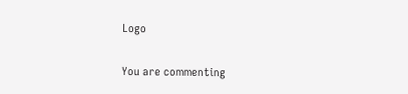Logo

You are commenting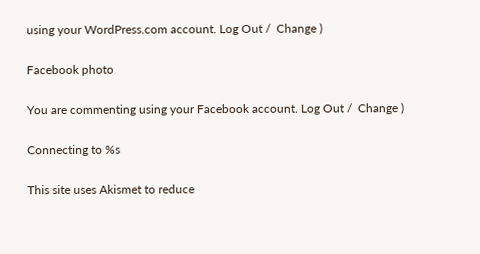using your WordPress.com account. Log Out /  Change )

Facebook photo

You are commenting using your Facebook account. Log Out /  Change )

Connecting to %s

This site uses Akismet to reduce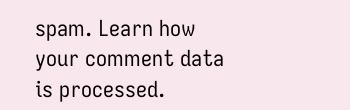spam. Learn how your comment data is processed.